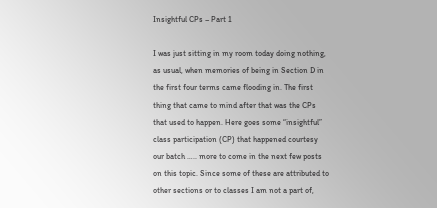Insightful CPs – Part 1

I was just sitting in my room today doing nothing, as usual, when memories of being in Section D in the first four terms came flooding in. The first thing that came to mind after that was the CPs that used to happen. Here goes some “insightful” class participation (CP) that happened courtesy our batch ….. more to come in the next few posts on this topic. Since some of these are attributed to other sections or to classes I am not a part of,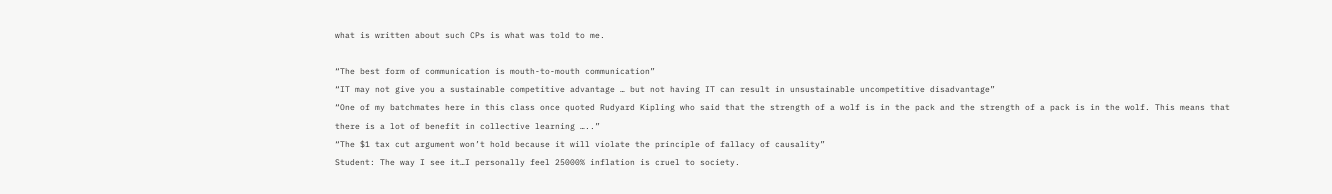what is written about such CPs is what was told to me.

“The best form of communication is mouth-to-mouth communication”
“IT may not give you a sustainable competitive advantage … but not having IT can result in unsustainable uncompetitive disadvantage”
“One of my batchmates here in this class once quoted Rudyard Kipling who said that the strength of a wolf is in the pack and the strength of a pack is in the wolf. This means that there is a lot of benefit in collective learning …..”
“The $1 tax cut argument won’t hold because it will violate the principle of fallacy of causality”
Student: The way I see it…I personally feel 25000% inflation is cruel to society.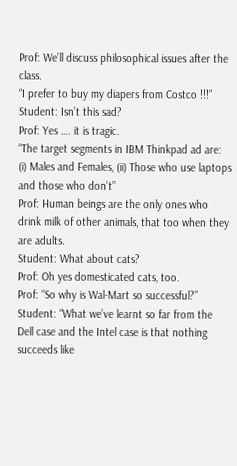Prof: We’ll discuss philosophical issues after the class.
“I prefer to buy my diapers from Costco !!!”
Student: Isn’t this sad?
Prof: Yes …. it is tragic.
“The target segments in IBM Thinkpad ad are: (i) Males and Females, (ii) Those who use laptops and those who don’t”
Prof: Human beings are the only ones who drink milk of other animals, that too when they are adults.
Student: What about cats?
Prof: Oh yes domesticated cats, too.
Prof: “So why is Wal-Mart so successful?”
Student: “What we’ve learnt so far from the Dell case and the Intel case is that nothing succeeds like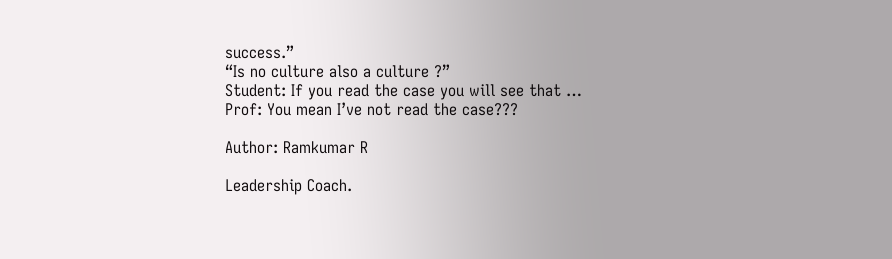success.”
“Is no culture also a culture ?”
Student: If you read the case you will see that …
Prof: You mean I’ve not read the case???

Author: Ramkumar R

Leadership Coach.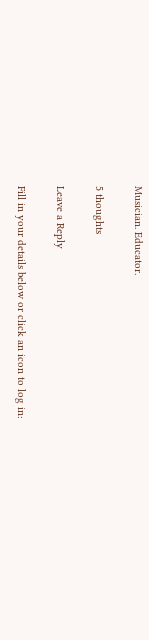Musician. Educator.

5 thoughts

Leave a Reply

Fill in your details below or click an icon to log in: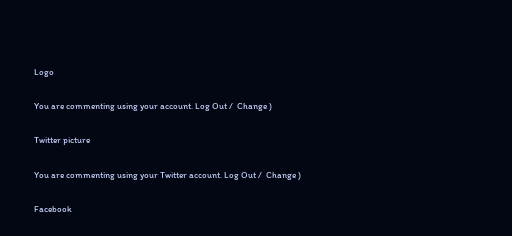Logo

You are commenting using your account. Log Out /  Change )

Twitter picture

You are commenting using your Twitter account. Log Out /  Change )

Facebook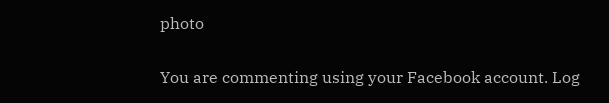photo

You are commenting using your Facebook account. Log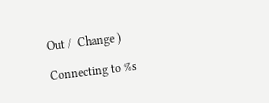Out /  Change )

Connecting to %s